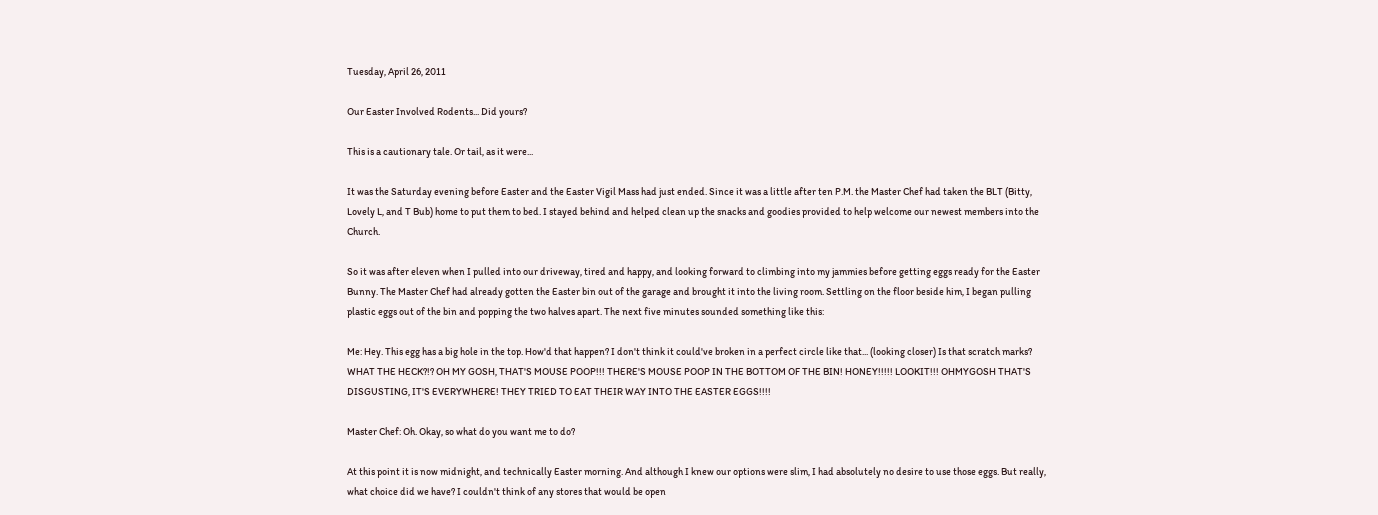Tuesday, April 26, 2011

Our Easter Involved Rodents... Did yours?

This is a cautionary tale. Or tail, as it were...

It was the Saturday evening before Easter and the Easter Vigil Mass had just ended. Since it was a little after ten P.M. the Master Chef had taken the BLT (Bitty, Lovely L, and T Bub) home to put them to bed. I stayed behind and helped clean up the snacks and goodies provided to help welcome our newest members into the Church.

So it was after eleven when I pulled into our driveway, tired and happy, and looking forward to climbing into my jammies before getting eggs ready for the Easter Bunny. The Master Chef had already gotten the Easter bin out of the garage and brought it into the living room. Settling on the floor beside him, I began pulling plastic eggs out of the bin and popping the two halves apart. The next five minutes sounded something like this:

Me: Hey. This egg has a big hole in the top. How'd that happen? I don't think it could've broken in a perfect circle like that... (looking closer) Is that scratch marks? WHAT THE HECK?!? OH MY GOSH, THAT'S MOUSE POOP!!! THERE'S MOUSE POOP IN THE BOTTOM OF THE BIN! HONEY!!!!! LOOKIT!!! OHMYGOSH THAT'S DISGUSTING, IT'S EVERYWHERE! THEY TRIED TO EAT THEIR WAY INTO THE EASTER EGGS!!!!

Master Chef: Oh. Okay, so what do you want me to do?

At this point it is now midnight, and technically Easter morning. And although I knew our options were slim, I had absolutely no desire to use those eggs. But really, what choice did we have? I couldn't think of any stores that would be open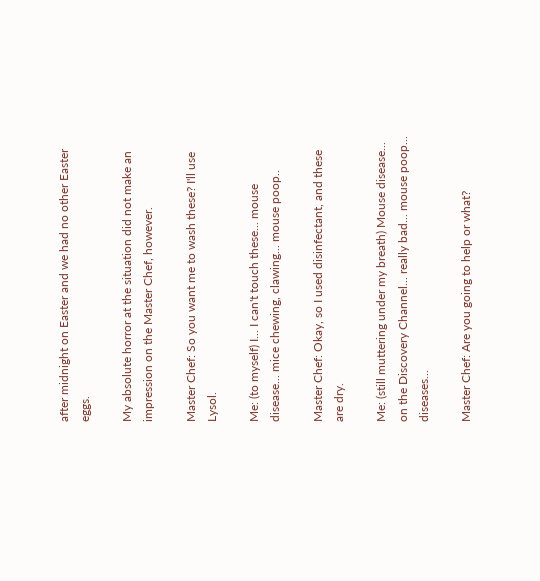after midnight on Easter and we had no other Easter eggs.

My absolute horror at the situation did not make an impression on the Master Chef, however.

Master Chef: So you want me to wash these? I'll use Lysol.

Me: (to myself) I... I can't touch these... mouse disease... mice chewing, clawing... mouse poop..

Master Chef: Okay, so I used disinfectant, and these are dry.

Me: (still muttering under my breath) Mouse disease... on the Discovery Channel... really bad... mouse poop... diseases...

Master Chef: Are you going to help or what?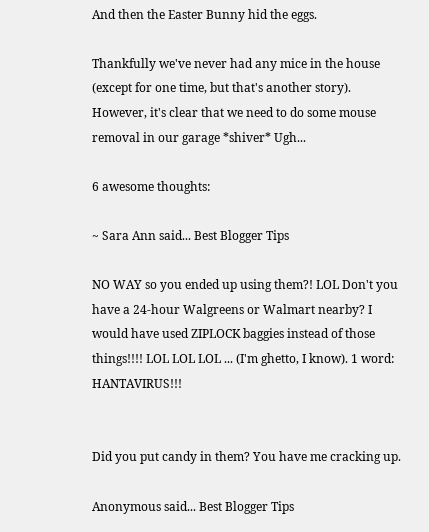And then the Easter Bunny hid the eggs.

Thankfully we've never had any mice in the house (except for one time, but that's another story). However, it's clear that we need to do some mouse removal in our garage *shiver* Ugh...

6 awesome thoughts:

~ Sara Ann said... Best Blogger Tips

NO WAY so you ended up using them?! LOL Don't you have a 24-hour Walgreens or Walmart nearby? I would have used ZIPLOCK baggies instead of those things!!!! LOL LOL LOL ... (I'm ghetto, I know). 1 word: HANTAVIRUS!!!


Did you put candy in them? You have me cracking up.

Anonymous said... Best Blogger Tips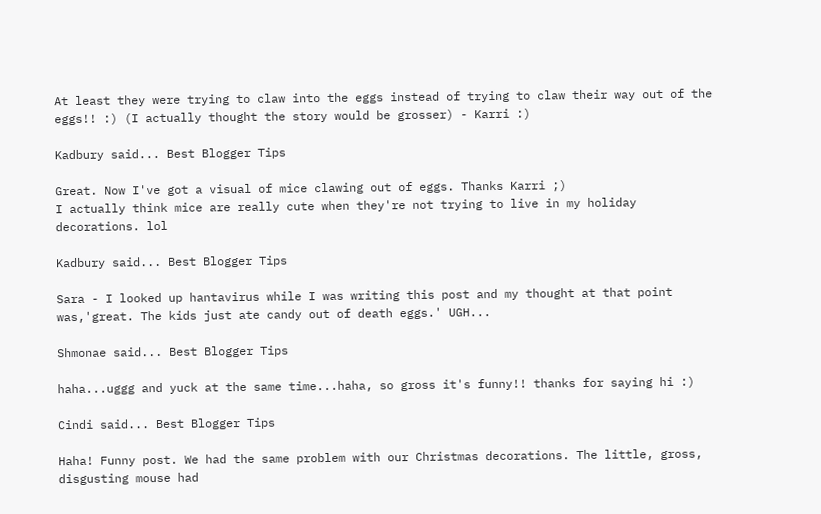At least they were trying to claw into the eggs instead of trying to claw their way out of the eggs!! :) (I actually thought the story would be grosser) - Karri :)

Kadbury said... Best Blogger Tips

Great. Now I've got a visual of mice clawing out of eggs. Thanks Karri ;)
I actually think mice are really cute when they're not trying to live in my holiday decorations. lol

Kadbury said... Best Blogger Tips

Sara - I looked up hantavirus while I was writing this post and my thought at that point was,'great. The kids just ate candy out of death eggs.' UGH...

Shmonae said... Best Blogger Tips

haha...uggg and yuck at the same time...haha, so gross it's funny!! thanks for saying hi :)

Cindi said... Best Blogger Tips

Haha! Funny post. We had the same problem with our Christmas decorations. The little, gross, disgusting mouse had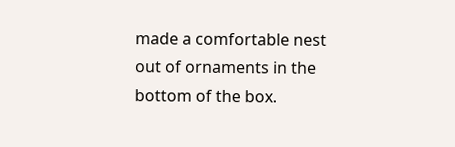made a comfortable nest out of ornaments in the bottom of the box.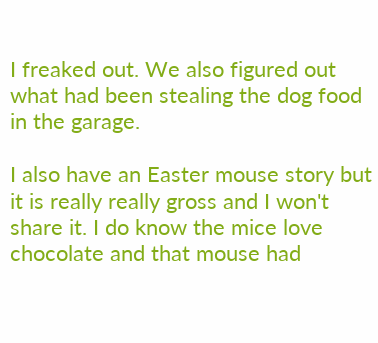I freaked out. We also figured out what had been stealing the dog food in the garage.

I also have an Easter mouse story but it is really really gross and I won't share it. I do know the mice love chocolate and that mouse had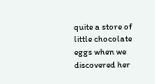quite a store of little chocolate eggs when we discovered her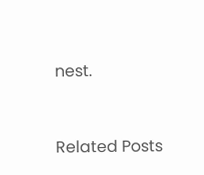nest.


Related Posts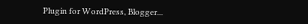Plugin for WordPress, Blogger...